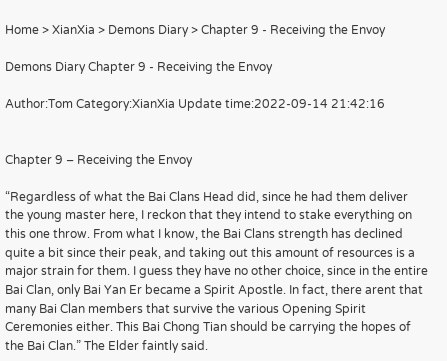Home > XianXia > Demons Diary > Chapter 9 - Receiving the Envoy

Demons Diary Chapter 9 - Receiving the Envoy

Author:Tom Category:XianXia Update time:2022-09-14 21:42:16


Chapter 9 – Receiving the Envoy

“Regardless of what the Bai Clans Head did, since he had them deliver the young master here, I reckon that they intend to stake everything on this one throw. From what I know, the Bai Clans strength has declined quite a bit since their peak, and taking out this amount of resources is a major strain for them. I guess they have no other choice, since in the entire Bai Clan, only Bai Yan Er became a Spirit Apostle. In fact, there arent that many Bai Clan members that survive the various Opening Spirit Ceremonies either. This Bai Chong Tian should be carrying the hopes of the Bai Clan.” The Elder faintly said.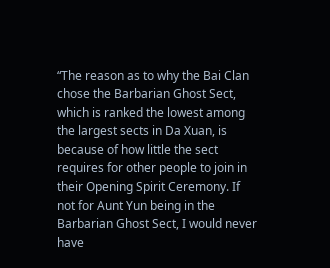“The reason as to why the Bai Clan chose the Barbarian Ghost Sect, which is ranked the lowest among the largest sects in Da Xuan, is because of how little the sect requires for other people to join in their Opening Spirit Ceremony. If not for Aunt Yun being in the Barbarian Ghost Sect, I would never have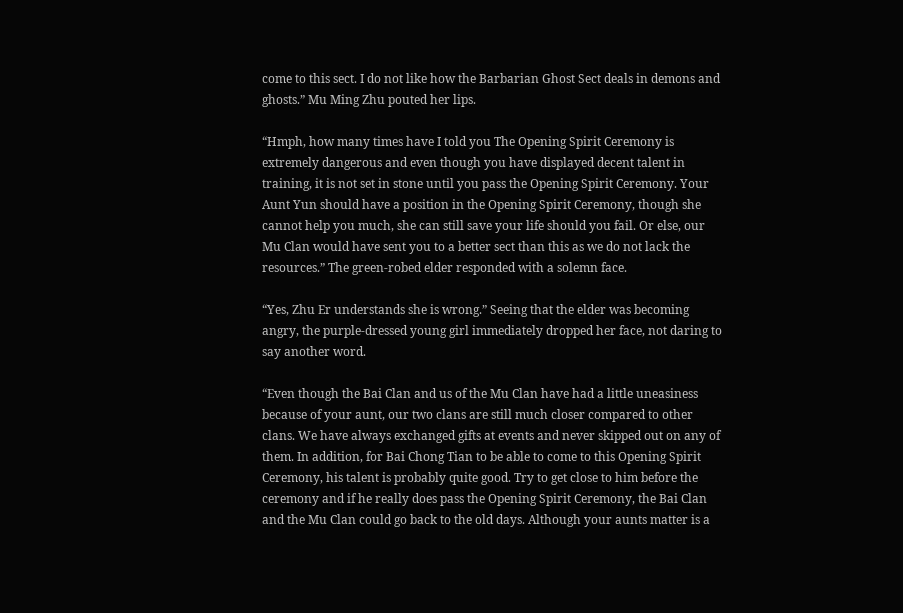come to this sect. I do not like how the Barbarian Ghost Sect deals in demons and ghosts.” Mu Ming Zhu pouted her lips.

“Hmph, how many times have I told you The Opening Spirit Ceremony is extremely dangerous and even though you have displayed decent talent in training, it is not set in stone until you pass the Opening Spirit Ceremony. Your Aunt Yun should have a position in the Opening Spirit Ceremony, though she cannot help you much, she can still save your life should you fail. Or else, our Mu Clan would have sent you to a better sect than this as we do not lack the resources.” The green-robed elder responded with a solemn face.

“Yes, Zhu Er understands she is wrong.” Seeing that the elder was becoming angry, the purple-dressed young girl immediately dropped her face, not daring to say another word.

“Even though the Bai Clan and us of the Mu Clan have had a little uneasiness because of your aunt, our two clans are still much closer compared to other clans. We have always exchanged gifts at events and never skipped out on any of them. In addition, for Bai Chong Tian to be able to come to this Opening Spirit Ceremony, his talent is probably quite good. Try to get close to him before the ceremony and if he really does pass the Opening Spirit Ceremony, the Bai Clan and the Mu Clan could go back to the old days. Although your aunts matter is a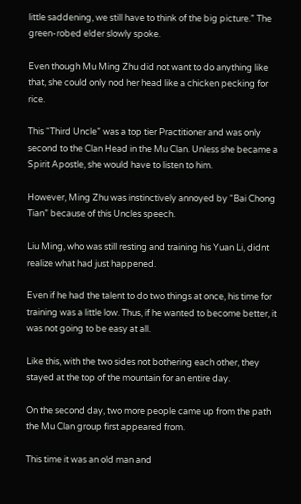little saddening, we still have to think of the big picture.” The green-robed elder slowly spoke.

Even though Mu Ming Zhu did not want to do anything like that, she could only nod her head like a chicken pecking for rice.

This “Third Uncle” was a top tier Practitioner and was only second to the Clan Head in the Mu Clan. Unless she became a Spirit Apostle, she would have to listen to him.

However, Ming Zhu was instinctively annoyed by “Bai Chong Tian” because of this Uncles speech.

Liu Ming, who was still resting and training his Yuan Li, didnt realize what had just happened.

Even if he had the talent to do two things at once, his time for training was a little low. Thus, if he wanted to become better, it was not going to be easy at all.

Like this, with the two sides not bothering each other, they stayed at the top of the mountain for an entire day.

On the second day, two more people came up from the path the Mu Clan group first appeared from.

This time it was an old man and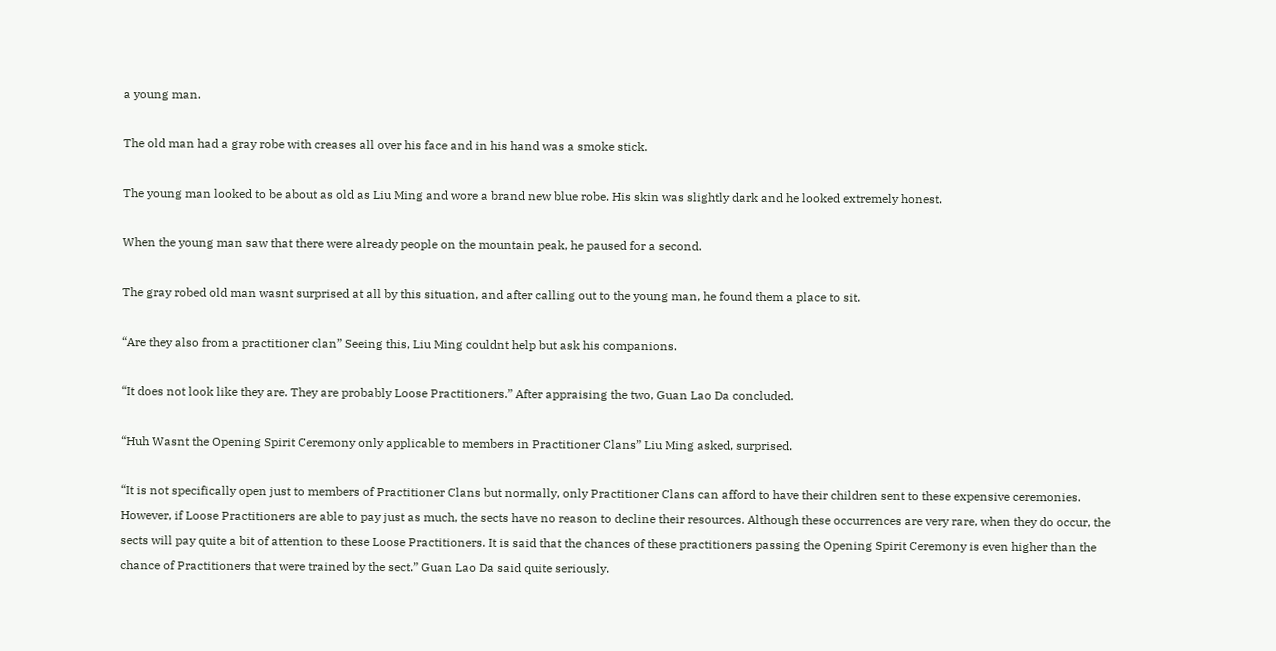a young man.

The old man had a gray robe with creases all over his face and in his hand was a smoke stick.

The young man looked to be about as old as Liu Ming and wore a brand new blue robe. His skin was slightly dark and he looked extremely honest.

When the young man saw that there were already people on the mountain peak, he paused for a second.

The gray robed old man wasnt surprised at all by this situation, and after calling out to the young man, he found them a place to sit.

“Are they also from a practitioner clan” Seeing this, Liu Ming couldnt help but ask his companions.

“It does not look like they are. They are probably Loose Practitioners.” After appraising the two, Guan Lao Da concluded.

“Huh Wasnt the Opening Spirit Ceremony only applicable to members in Practitioner Clans” Liu Ming asked, surprised.

“It is not specifically open just to members of Practitioner Clans but normally, only Practitioner Clans can afford to have their children sent to these expensive ceremonies. However, if Loose Practitioners are able to pay just as much, the sects have no reason to decline their resources. Although these occurrences are very rare, when they do occur, the sects will pay quite a bit of attention to these Loose Practitioners. It is said that the chances of these practitioners passing the Opening Spirit Ceremony is even higher than the chance of Practitioners that were trained by the sect.” Guan Lao Da said quite seriously.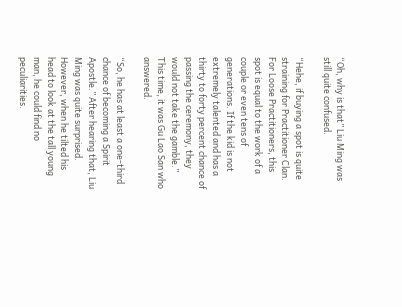“Oh, why is that” Liu Ming was still quite confused.

“Hehe, if buying a spot is quite straining for Practitioner Clan. For Loose Practitioners, this spot is equal to the work of a couple or even tens of generations. If the kid is not extremely talented and has a thirty to forty percent chance of passing the ceremony, they would not take the gamble.” This time, it was Gu Lao San who answered.

“So, he has at least a one-third chance of becoming a Spirit Apostle.” After hearing that, Liu Ming was quite surprised. However, when he tilted his head to look at the tall young man, he could find no peculiarities.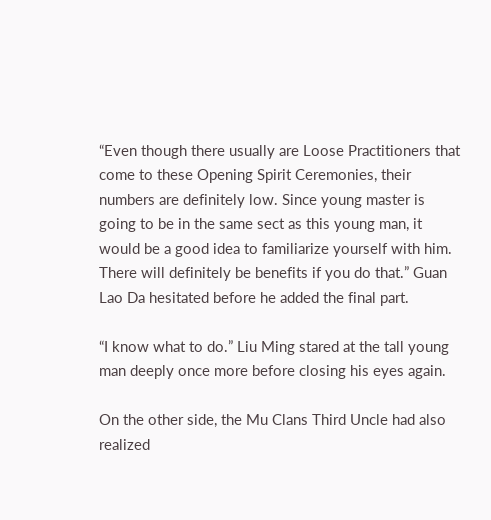“Even though there usually are Loose Practitioners that come to these Opening Spirit Ceremonies, their numbers are definitely low. Since young master is going to be in the same sect as this young man, it would be a good idea to familiarize yourself with him. There will definitely be benefits if you do that.” Guan Lao Da hesitated before he added the final part.

“I know what to do.” Liu Ming stared at the tall young man deeply once more before closing his eyes again.

On the other side, the Mu Clans Third Uncle had also realized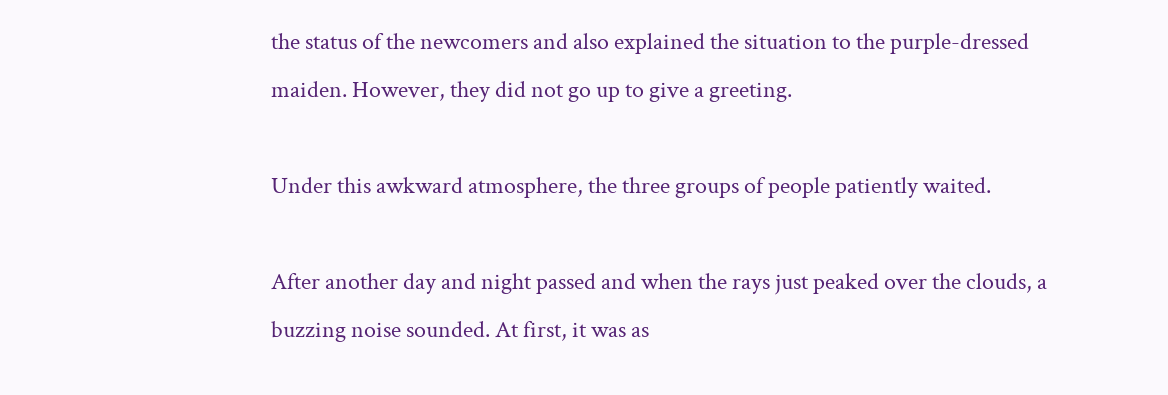the status of the newcomers and also explained the situation to the purple-dressed maiden. However, they did not go up to give a greeting.

Under this awkward atmosphere, the three groups of people patiently waited.

After another day and night passed and when the rays just peaked over the clouds, a buzzing noise sounded. At first, it was as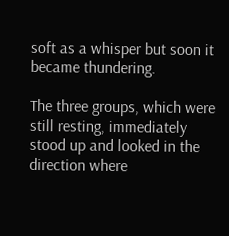soft as a whisper but soon it became thundering.

The three groups, which were still resting, immediately stood up and looked in the direction where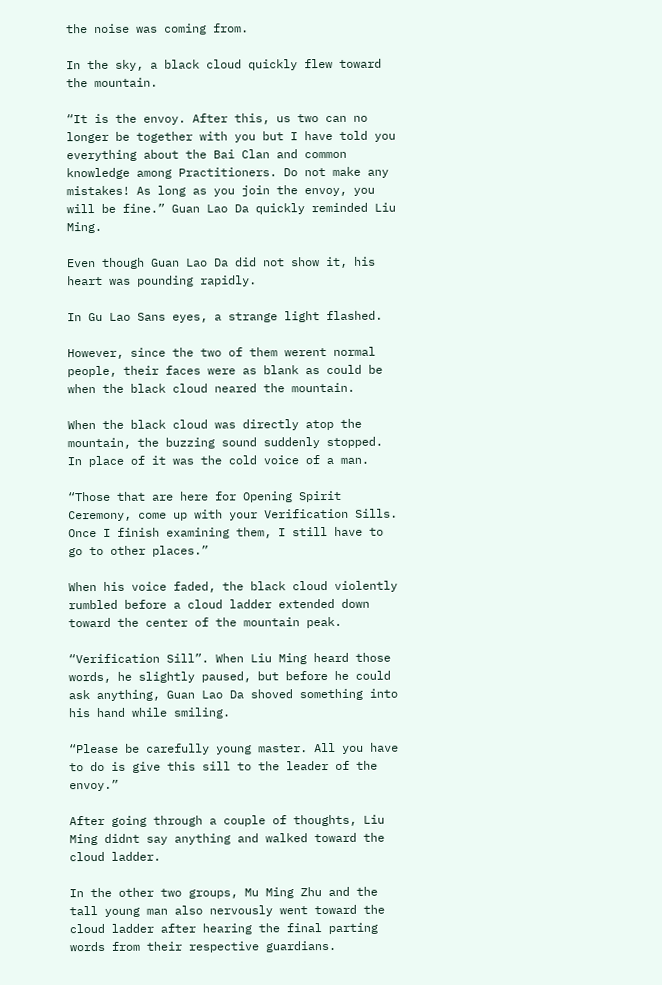the noise was coming from.

In the sky, a black cloud quickly flew toward the mountain.

“It is the envoy. After this, us two can no longer be together with you but I have told you everything about the Bai Clan and common knowledge among Practitioners. Do not make any mistakes! As long as you join the envoy, you will be fine.” Guan Lao Da quickly reminded Liu Ming.

Even though Guan Lao Da did not show it, his heart was pounding rapidly.

In Gu Lao Sans eyes, a strange light flashed.

However, since the two of them werent normal people, their faces were as blank as could be when the black cloud neared the mountain.

When the black cloud was directly atop the mountain, the buzzing sound suddenly stopped. In place of it was the cold voice of a man.

“Those that are here for Opening Spirit Ceremony, come up with your Verification Sills. Once I finish examining them, I still have to go to other places.”

When his voice faded, the black cloud violently rumbled before a cloud ladder extended down toward the center of the mountain peak.

“Verification Sill”. When Liu Ming heard those words, he slightly paused, but before he could ask anything, Guan Lao Da shoved something into his hand while smiling.

“Please be carefully young master. All you have to do is give this sill to the leader of the envoy.”

After going through a couple of thoughts, Liu Ming didnt say anything and walked toward the cloud ladder.

In the other two groups, Mu Ming Zhu and the tall young man also nervously went toward the cloud ladder after hearing the final parting words from their respective guardians.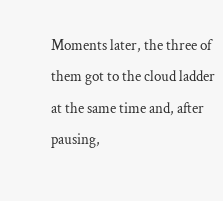Moments later, the three of them got to the cloud ladder at the same time and, after pausing,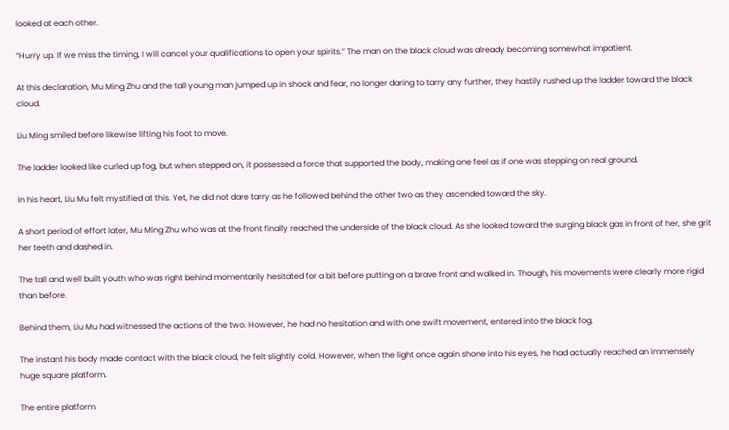looked at each other.

“Hurry up. If we miss the timing, I will cancel your qualifications to open your spirits.” The man on the black cloud was already becoming somewhat impatient.

At this declaration, Mu Ming Zhu and the tall young man jumped up in shock and fear, no longer daring to tarry any further, they hastily rushed up the ladder toward the black cloud.

Liu Ming smiled before likewise lifting his foot to move.

The ladder looked like curled up fog, but when stepped on, it possessed a force that supported the body, making one feel as if one was stepping on real ground.

In his heart, Liu Mu felt mystified at this. Yet, he did not dare tarry as he followed behind the other two as they ascended toward the sky.

A short period of effort later, Mu Ming Zhu who was at the front finally reached the underside of the black cloud. As she looked toward the surging black gas in front of her, she grit her teeth and dashed in.

The tall and well built youth who was right behind momentarily hesitated for a bit before putting on a brave front and walked in. Though, his movements were clearly more rigid than before.

Behind them, Liu Mu had witnessed the actions of the two. However, he had no hesitation and with one swift movement, entered into the black fog.

The instant his body made contact with the black cloud, he felt slightly cold. However, when the light once again shone into his eyes, he had actually reached an immensely huge square platform.

The entire platform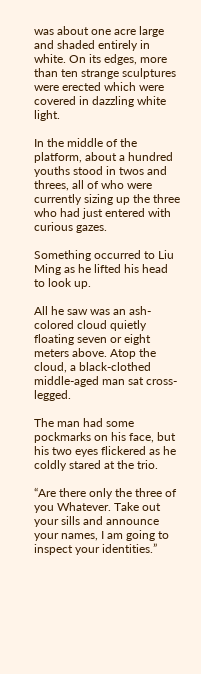was about one acre large and shaded entirely in white. On its edges, more than ten strange sculptures were erected which were covered in dazzling white light.

In the middle of the platform, about a hundred youths stood in twos and threes, all of who were currently sizing up the three who had just entered with curious gazes.

Something occurred to Liu Ming as he lifted his head to look up.

All he saw was an ash-colored cloud quietly floating seven or eight meters above. Atop the cloud, a black-clothed middle-aged man sat cross-legged.

The man had some pockmarks on his face, but his two eyes flickered as he coldly stared at the trio.

“Are there only the three of you Whatever. Take out your sills and announce your names, I am going to inspect your identities.”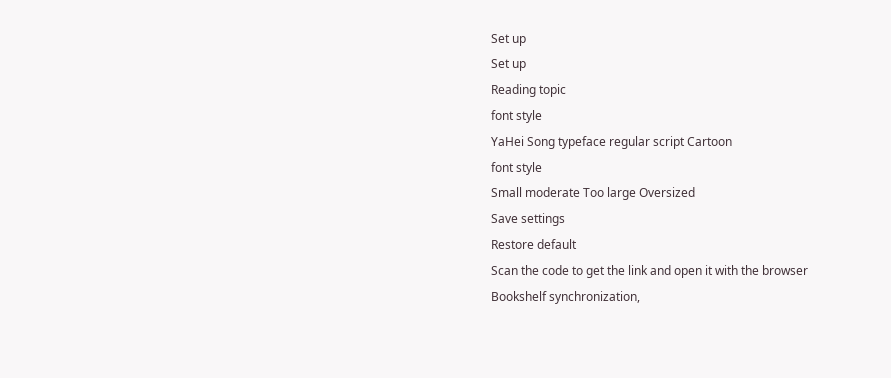Set up
Set up
Reading topic
font style
YaHei Song typeface regular script Cartoon
font style
Small moderate Too large Oversized
Save settings
Restore default
Scan the code to get the link and open it with the browser
Bookshelf synchronization,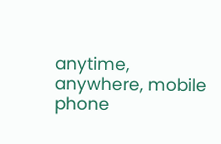anytime, anywhere, mobile phone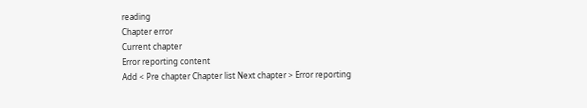reading
Chapter error
Current chapter
Error reporting content
Add < Pre chapter Chapter list Next chapter > Error reporting